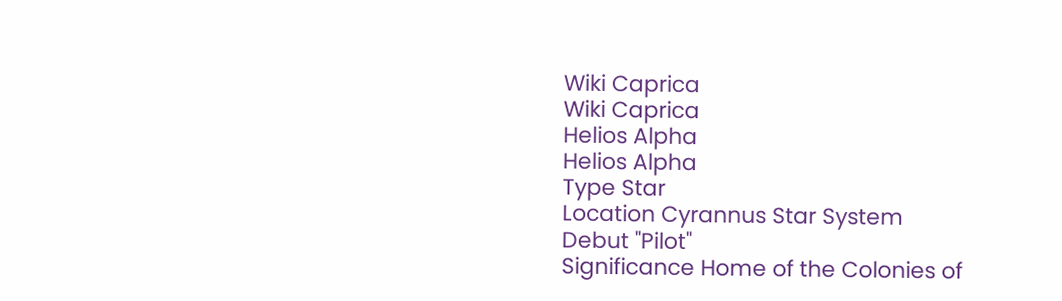Wiki Caprica
Wiki Caprica
Helios Alpha
Helios Alpha
Type Star
Location Cyrannus Star System
Debut "Pilot"
Significance Home of the Colonies of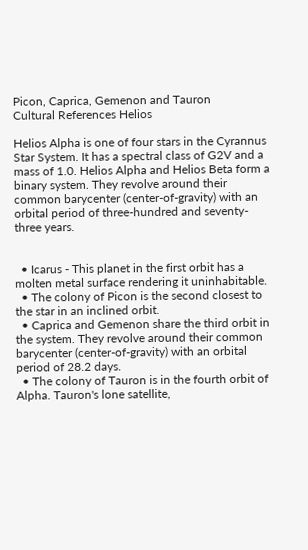Picon, Caprica, Gemenon and Tauron
Cultural References Helios

Helios Alpha is one of four stars in the Cyrannus Star System. It has a spectral class of G2V and a mass of 1.0. Helios Alpha and Helios Beta form a binary system. They revolve around their common barycenter (center-of-gravity) with an orbital period of three-hundred and seventy-three years.


  • Icarus - This planet in the first orbit has a molten metal surface rendering it uninhabitable.
  • The colony of Picon is the second closest to the star in an inclined orbit.
  • Caprica and Gemenon share the third orbit in the system. They revolve around their common barycenter (center-of-gravity) with an orbital period of 28.2 days.
  • The colony of Tauron is in the fourth orbit of Alpha. Tauron's lone satellite,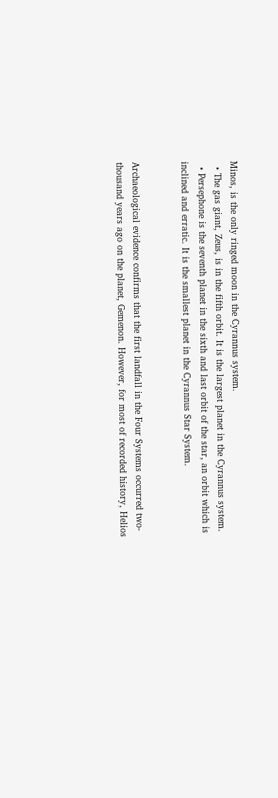Minos, is the only ringed moon in the Cyrannus system.
  • The gas giant, Zeus, is in the fifth orbit. It is the largest planet in the Cyrannus system.
  • Persephone is the seventh planet in the sixth and last orbit of the star, an orbit which is inclined and erratic. It is the smallest planet in the Cyrannus Star System.


Archaeological evidence confirms that the first landfall in the Four Systems occurred two-thousand years ago on the planet, Gemenon. However, for most of recorded history, Helios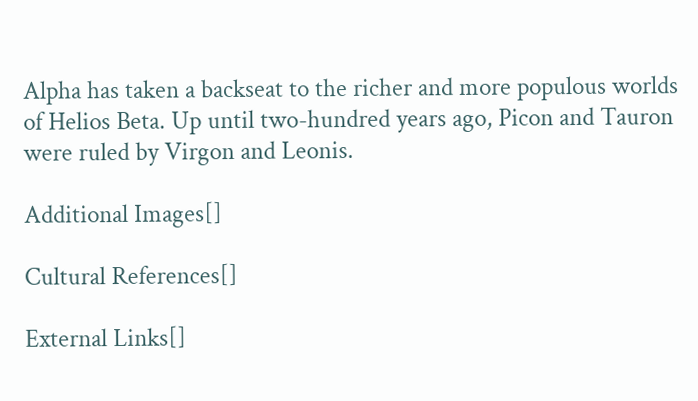Alpha has taken a backseat to the richer and more populous worlds of Helios Beta. Up until two-hundred years ago, Picon and Tauron were ruled by Virgon and Leonis.

Additional Images[]

Cultural References[]

External Links[]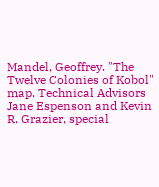Mandel, Geoffrey. "The Twelve Colonies of Kobol" map. Technical Advisors Jane Espenson and Kevin R. Grazier, special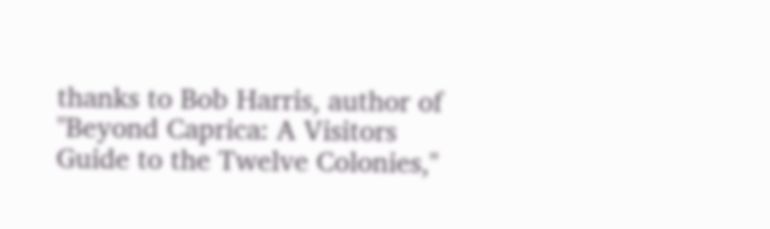thanks to Bob Harris, author of "Beyond Caprica: A Visitors Guide to the Twelve Colonies,"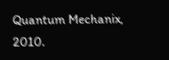Quantum Mechanix, 2010.